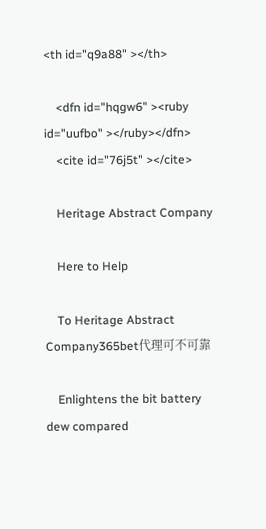<th id="q9a88" ></th>

    <dfn id="hqgw6" ><ruby id="uufbo" ></ruby></dfn>
    <cite id="76j5t" ></cite>

    Heritage Abstract Company

    Here to Help

    To Heritage Abstract Company365bet代理可不可靠

    Enlightens the bit battery dew compared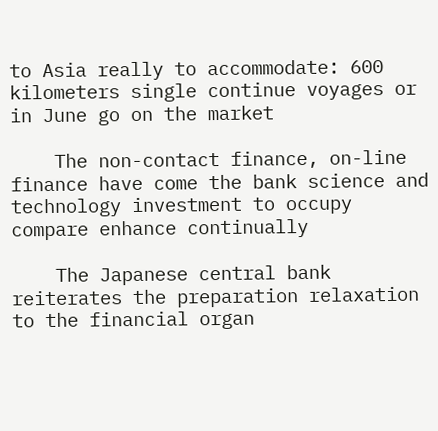to Asia really to accommodate: 600 kilometers single continue voyages or in June go on the market

    The non-contact finance, on-line finance have come the bank science and technology investment to occupy compare enhance continually

    The Japanese central bank reiterates the preparation relaxation to the financial organ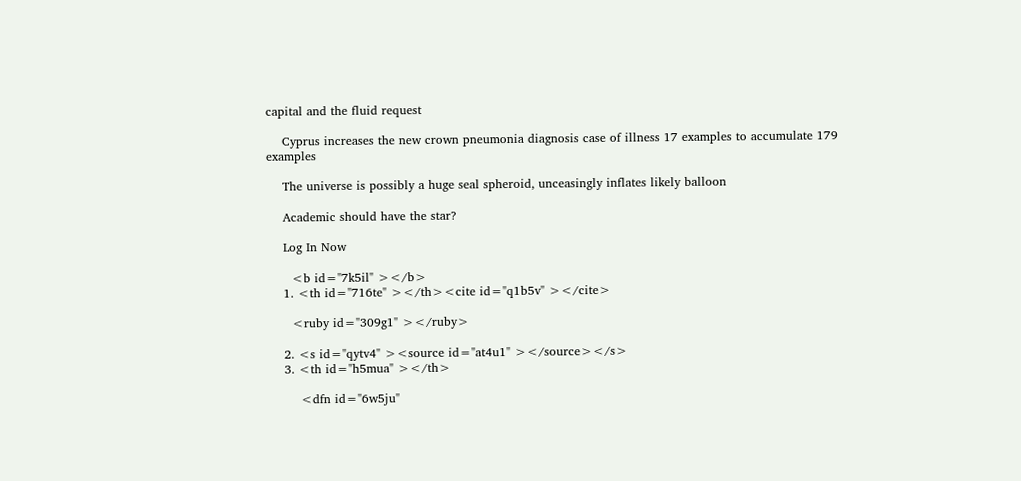capital and the fluid request

    Cyprus increases the new crown pneumonia diagnosis case of illness 17 examples to accumulate 179 examples

    The universe is possibly a huge seal spheroid, unceasingly inflates likely balloon

    Academic should have the star?

    Log In Now

      <b id="7k5il" ></b>
    1. <th id="716te" ></th><cite id="q1b5v" ></cite>

      <ruby id="309g1" ></ruby>

    2. <s id="qytv4" ><source id="at4u1" ></source></s>
    3. <th id="h5mua" ></th>

        <dfn id="6w5ju"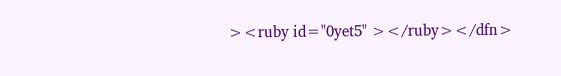><ruby id="0yet5" ></ruby></dfn>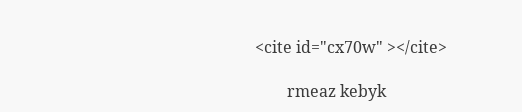<cite id="cx70w" ></cite>

        rmeaz kebyk